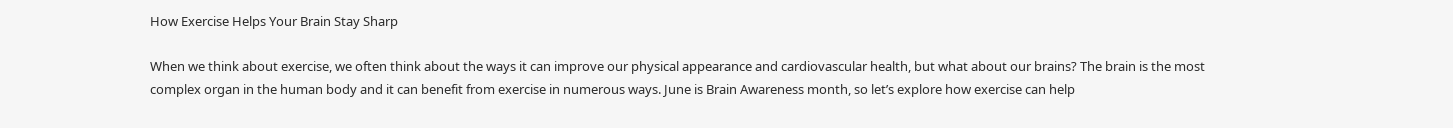How Exercise Helps Your Brain Stay Sharp

When we think about exercise, we often think about the ways it can improve our physical appearance and cardiovascular health, but what about our brains? The brain is the most complex organ in the human body and it can benefit from exercise in numerous ways. June is Brain Awareness month, so let’s explore how exercise can help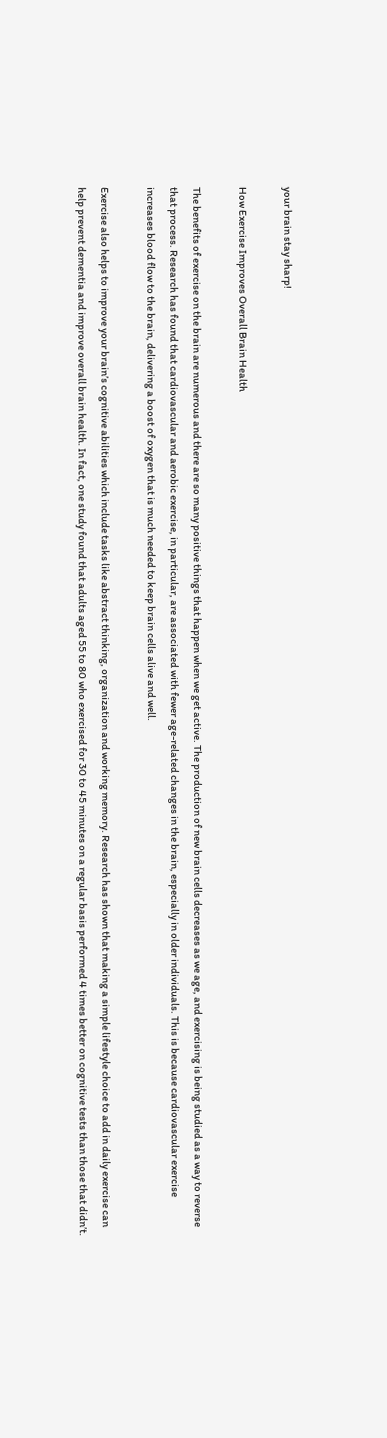your brain stay sharp!

How Exercise Improves Overall Brain Health

The benefits of exercise on the brain are numerous and there are so many positive things that happen when we get active. The production of new brain cells decreases as we age, and exercising is being studied as a way to reverse that process. Research has found that cardiovascular and aerobic exercise, in particular, are associated with fewer age-related changes in the brain, especially in older individuals. This is because cardiovascular exercise increases blood flow to the brain, delivering a boost of oxygen that is much needed to keep brain cells alive and well.

Exercise also helps to improve your brain’s cognitive abilities which include tasks like abstract thinking, organization and working memory. Research has shown that making a simple lifestyle choice to add in daily exercise can help prevent dementia and improve overall brain health. In fact, one study found that adults aged 55 to 80 who exercised for 30 to 45 minutes on a regular basis performed 4 times better on cognitive tests than those that didn’t.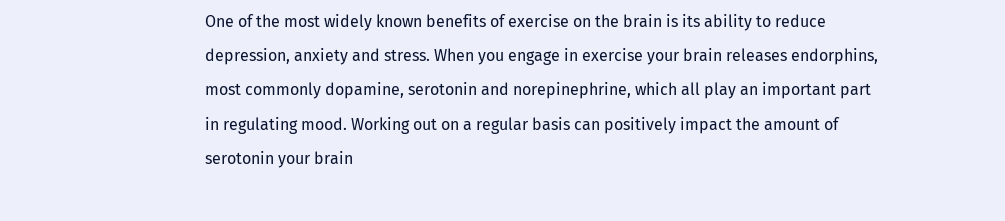One of the most widely known benefits of exercise on the brain is its ability to reduce depression, anxiety and stress. When you engage in exercise your brain releases endorphins, most commonly dopamine, serotonin and norepinephrine, which all play an important part in regulating mood. Working out on a regular basis can positively impact the amount of serotonin your brain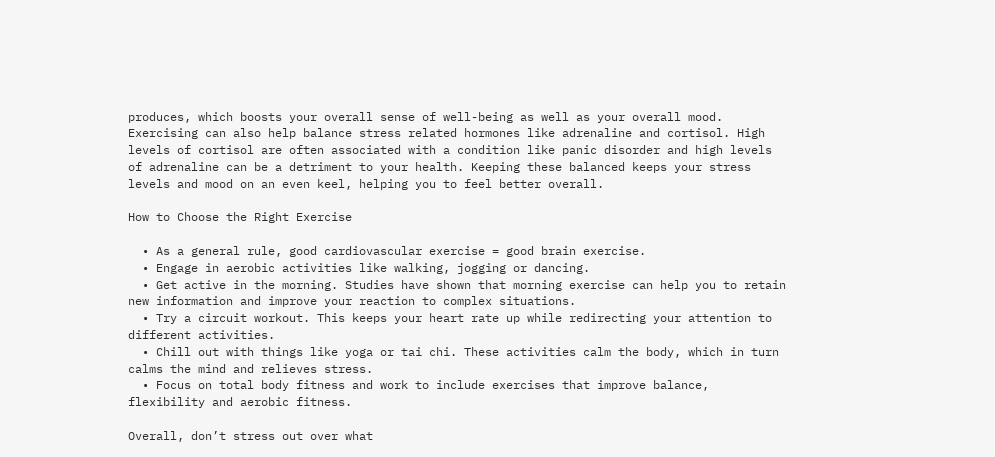produces, which boosts your overall sense of well-being as well as your overall mood. Exercising can also help balance stress related hormones like adrenaline and cortisol. High levels of cortisol are often associated with a condition like panic disorder and high levels of adrenaline can be a detriment to your health. Keeping these balanced keeps your stress levels and mood on an even keel, helping you to feel better overall.

How to Choose the Right Exercise

  • As a general rule, good cardiovascular exercise = good brain exercise.
  • Engage in aerobic activities like walking, jogging or dancing.
  • Get active in the morning. Studies have shown that morning exercise can help you to retain new information and improve your reaction to complex situations.
  • Try a circuit workout. This keeps your heart rate up while redirecting your attention to different activities.
  • Chill out with things like yoga or tai chi. These activities calm the body, which in turn calms the mind and relieves stress.
  • Focus on total body fitness and work to include exercises that improve balance, flexibility and aerobic fitness.

Overall, don’t stress out over what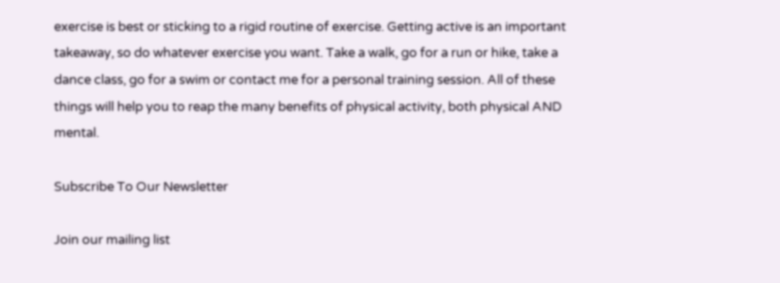exercise is best or sticking to a rigid routine of exercise. Getting active is an important takeaway, so do whatever exercise you want. Take a walk, go for a run or hike, take a dance class, go for a swim or contact me for a personal training session. All of these things will help you to reap the many benefits of physical activity, both physical AND mental.

Subscribe To Our Newsletter

Join our mailing list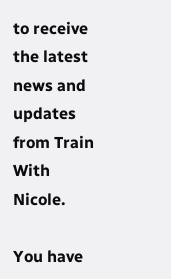to receive the latest news and updates from Train With Nicole.

You have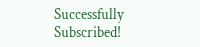Successfully Subscribed!